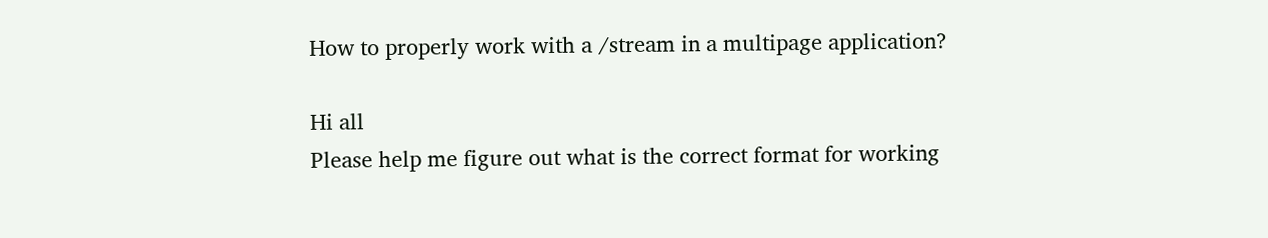How to properly work with a /stream in a multipage application?

Hi all
Please help me figure out what is the correct format for working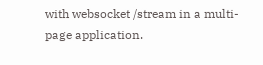with websocket /stream in a multi-page application.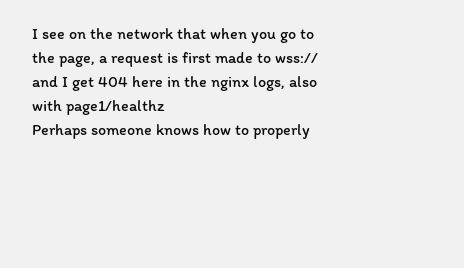I see on the network that when you go to the page, a request is first made to wss:// and I get 404 here in the nginx logs, also with page1/healthz
Perhaps someone knows how to properly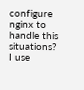configure nginx to handle this situations?
I use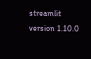streamlit version 1.10.0